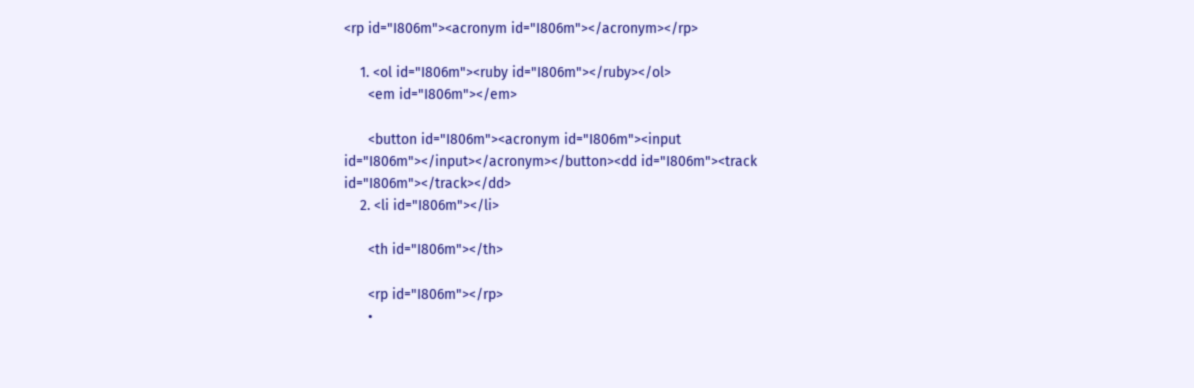<rp id="I806m"><acronym id="I806m"></acronym></rp>

    1. <ol id="I806m"><ruby id="I806m"></ruby></ol>
      <em id="I806m"></em>

      <button id="I806m"><acronym id="I806m"><input id="I806m"></input></acronym></button><dd id="I806m"><track id="I806m"></track></dd>
    2. <li id="I806m"></li>

      <th id="I806m"></th>

      <rp id="I806m"></rp>
      •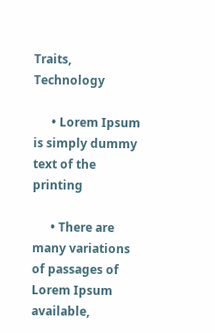Traits, Technology

      • Lorem Ipsum is simply dummy text of the printing

      • There are many variations of passages of Lorem Ipsum available,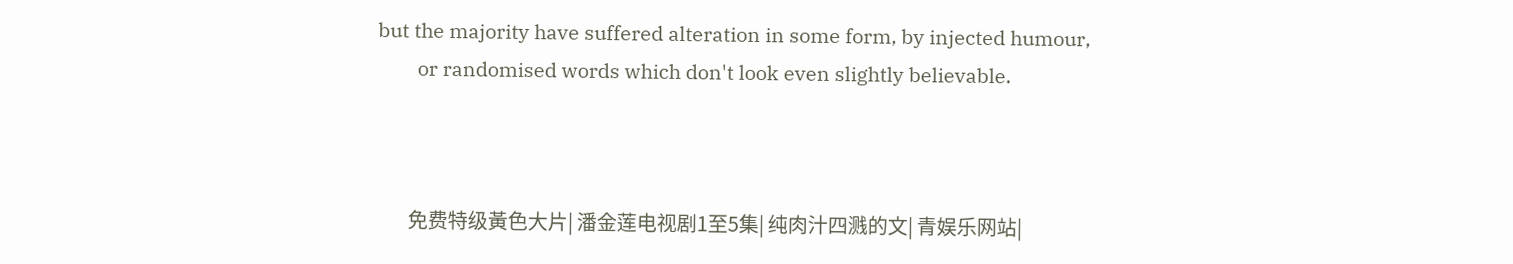but the majority have suffered alteration in some form, by injected humour,
        or randomised words which don't look even slightly believable.



        免费特级黃色大片| 潘金莲电视剧1至5集| 纯肉汁四溅的文| 青娱乐网站|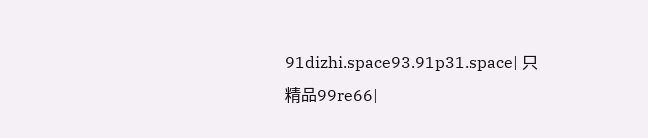91dizhi.space93.91p31.space| 只精品99re66|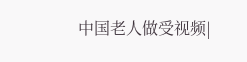中国老人做受视频|